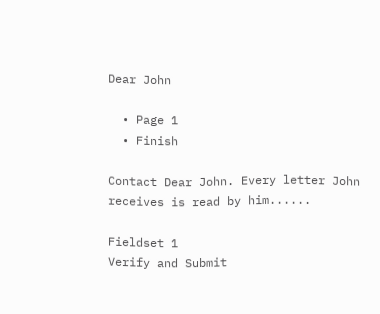Dear John

  • Page 1
  • Finish

Contact Dear John. Every letter John receives is read by him......

Fieldset 1
Verify and Submit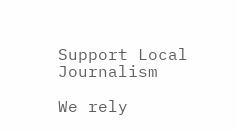Support Local Journalism

We rely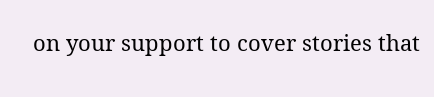on your support to cover stories that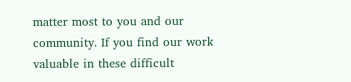matter most to you and our community. If you find our work valuable in these difficult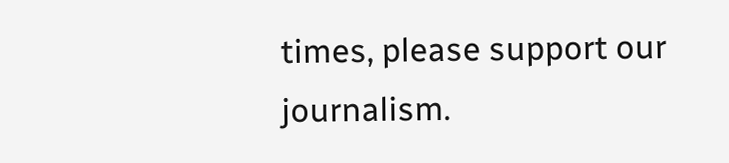times, please support our journalism.